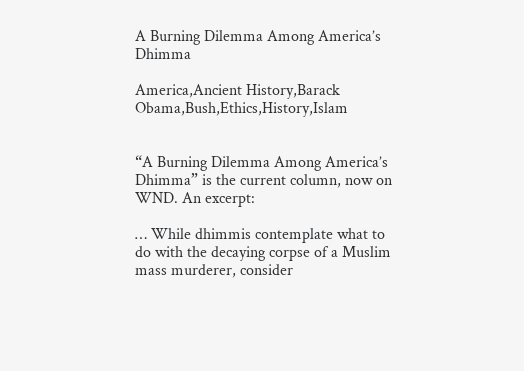A Burning Dilemma Among America’s Dhimma

America,Ancient History,Barack Obama,Bush,Ethics,History,Islam


“A Burning Dilemma Among America’s Dhimma” is the current column, now on WND. An excerpt:

… While dhimmis contemplate what to do with the decaying corpse of a Muslim mass murderer, consider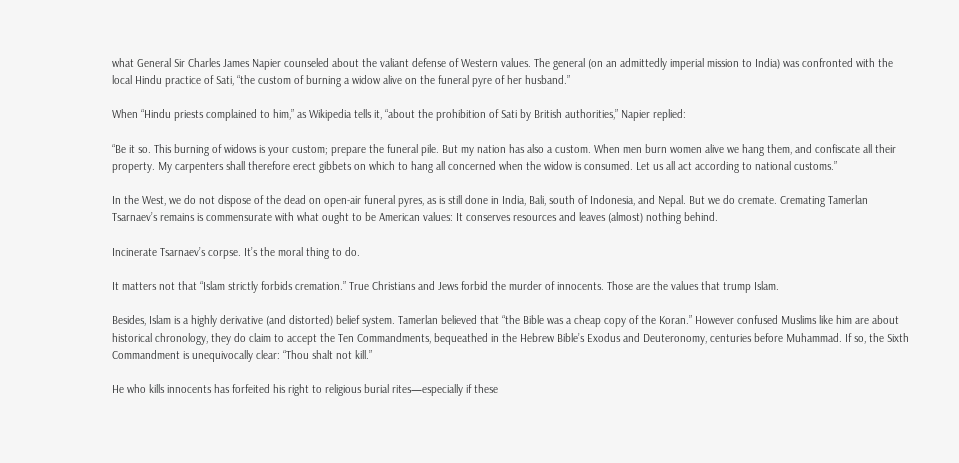what General Sir Charles James Napier counseled about the valiant defense of Western values. The general (on an admittedly imperial mission to India) was confronted with the local Hindu practice of Sati, “the custom of burning a widow alive on the funeral pyre of her husband.”

When “Hindu priests complained to him,” as Wikipedia tells it, “about the prohibition of Sati by British authorities,” Napier replied:

“Be it so. This burning of widows is your custom; prepare the funeral pile. But my nation has also a custom. When men burn women alive we hang them, and confiscate all their property. My carpenters shall therefore erect gibbets on which to hang all concerned when the widow is consumed. Let us all act according to national customs.”

In the West, we do not dispose of the dead on open-air funeral pyres, as is still done in India, Bali, south of Indonesia, and Nepal. But we do cremate. Cremating Tamerlan Tsarnaev’s remains is commensurate with what ought to be American values: It conserves resources and leaves (almost) nothing behind.

Incinerate Tsarnaev’s corpse. It’s the moral thing to do.

It matters not that “Islam strictly forbids cremation.” True Christians and Jews forbid the murder of innocents. Those are the values that trump Islam.

Besides, Islam is a highly derivative (and distorted) belief system. Tamerlan believed that “the Bible was a cheap copy of the Koran.” However confused Muslims like him are about historical chronology, they do claim to accept the Ten Commandments, bequeathed in the Hebrew Bible’s Exodus and Deuteronomy, centuries before Muhammad. If so, the Sixth Commandment is unequivocally clear: “Thou shalt not kill.”

He who kills innocents has forfeited his right to religious burial rites—especially if these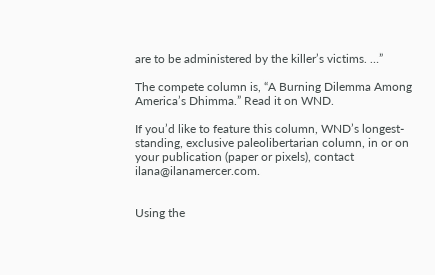are to be administered by the killer’s victims. …”

The compete column is, “A Burning Dilemma Among America’s Dhimma.” Read it on WND.

If you’d like to feature this column, WND’s longest-standing, exclusive paleolibertarian column, in or on your publication (paper or pixels), contact ilana@ilanamercer.com.


Using the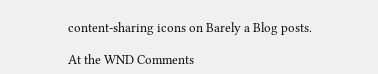content-sharing icons on Barely a Blog posts.

At the WND Comments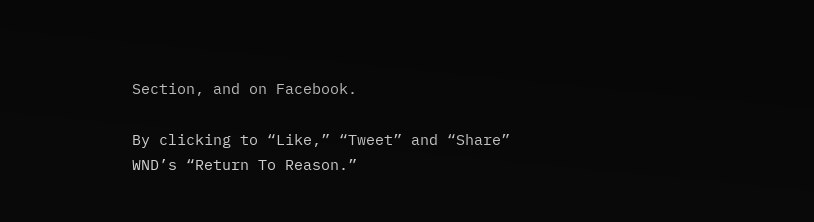Section, and on Facebook.

By clicking to “Like,” “Tweet” and “Share” WND’s “Return To Reason.”